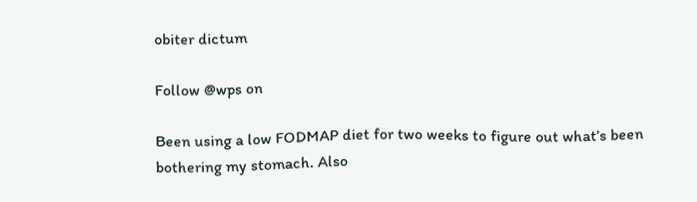obiter dictum

Follow @wps on

Been using a low FODMAP diet for two weeks to figure out what’s been bothering my stomach. Also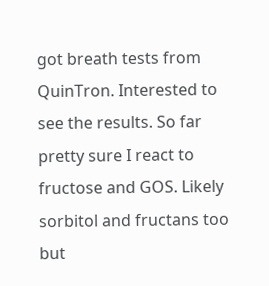got breath tests from QuinTron. Interested to see the results. So far pretty sure I react to fructose and GOS. Likely sorbitol and fructans too but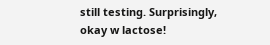still testing. Surprisingly, okay w lactose!